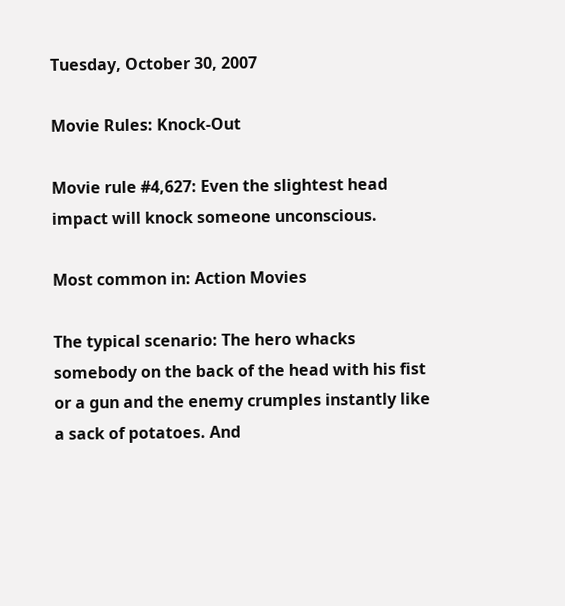Tuesday, October 30, 2007

Movie Rules: Knock-Out

Movie rule #4,627: Even the slightest head impact will knock someone unconscious.

Most common in: Action Movies

The typical scenario: The hero whacks somebody on the back of the head with his fist or a gun and the enemy crumples instantly like a sack of potatoes. And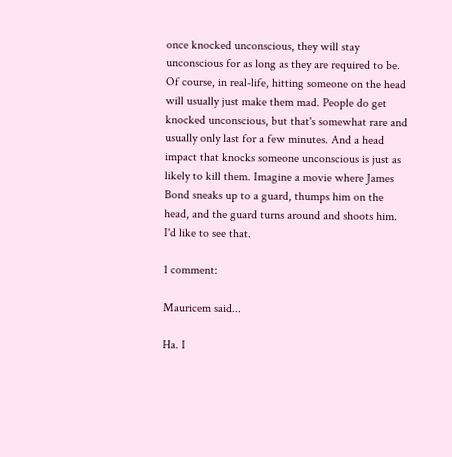once knocked unconscious, they will stay unconscious for as long as they are required to be. Of course, in real-life, hitting someone on the head will usually just make them mad. People do get knocked unconscious, but that's somewhat rare and usually only last for a few minutes. And a head impact that knocks someone unconscious is just as likely to kill them. Imagine a movie where James Bond sneaks up to a guard, thumps him on the head, and the guard turns around and shoots him. I'd like to see that.

1 comment:

Mauricem said...

Ha. I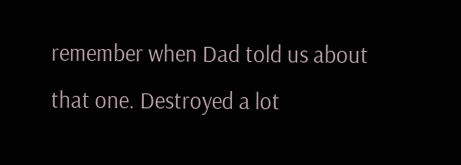remember when Dad told us about that one. Destroyed a lot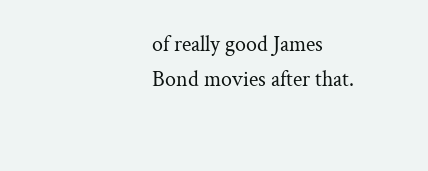of really good James Bond movies after that.